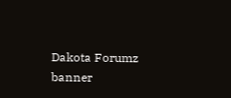Dakota Forumz banner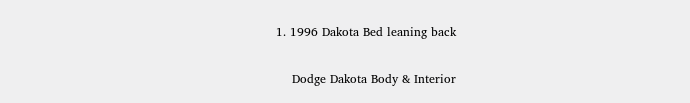1. 1996 Dakota Bed leaning back

    Dodge Dakota Body & Interior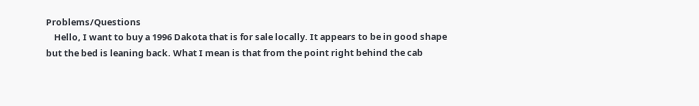Problems/Questions
    Hello, I want to buy a 1996 Dakota that is for sale locally. It appears to be in good shape but the bed is leaning back. What I mean is that from the point right behind the cab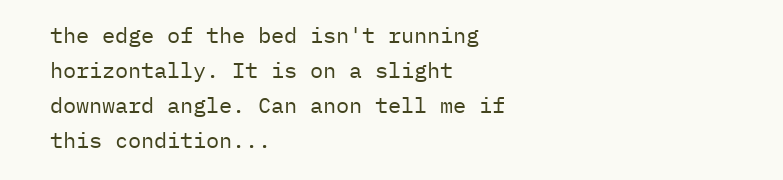the edge of the bed isn't running horizontally. It is on a slight downward angle. Can anon tell me if this condition...